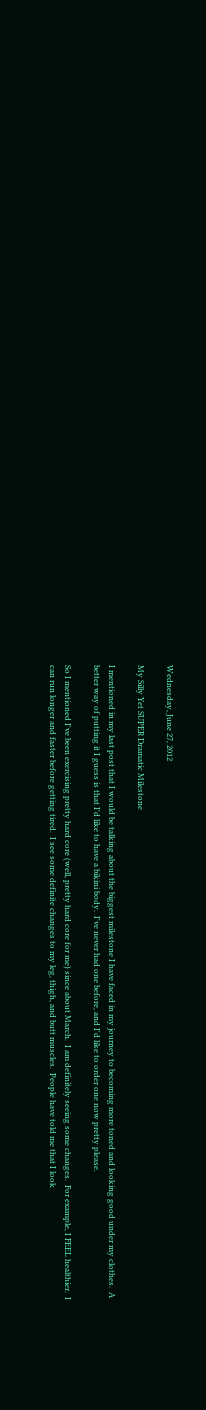Wednesday, June 27, 2012

My Silly Yet SUPER Dramatic Milestone

I mentioned in my last post that I would be talking about the biggest milestone I have faced in my journey to becoming more toned and looking good under my clothes.  A better way of putting it I guess is that I'd like to have a bikini body.  I've never had one before, and I'd like to order one now pretty please.

So I mentioned I've been exercising pretty hard core (well, pretty hard core for me) since about March.  I am definitely seeing some changes.  For example, I FEEL healthier.  I can run longer and faster before getting tired.  I see some definite changes to my leg, thigh, and butt muscles.  People have told me that I look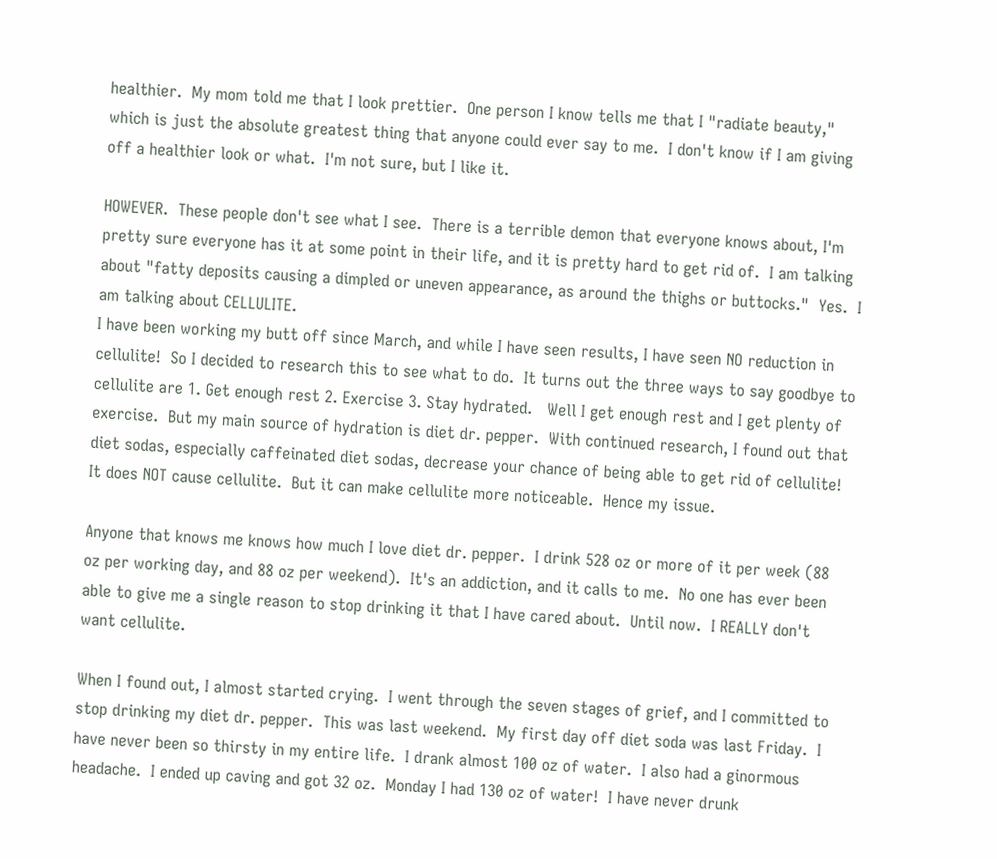healthier.  My mom told me that I look prettier.  One person I know tells me that I "radiate beauty," which is just the absolute greatest thing that anyone could ever say to me.  I don't know if I am giving off a healthier look or what.  I'm not sure, but I like it.

HOWEVER.  These people don't see what I see.  There is a terrible demon that everyone knows about, I'm pretty sure everyone has it at some point in their life, and it is pretty hard to get rid of.  I am talking about "fatty deposits causing a dimpled or uneven appearance, as around the thighs or buttocks."  Yes.  I am talking about CELLULITE.
I have been working my butt off since March, and while I have seen results, I have seen NO reduction in cellulite!  So I decided to research this to see what to do.  It turns out the three ways to say goodbye to cellulite are 1. Get enough rest 2. Exercise 3. Stay hydrated.   Well I get enough rest and I get plenty of exercise.  But my main source of hydration is diet dr. pepper.  With continued research, I found out that diet sodas, especially caffeinated diet sodas, decrease your chance of being able to get rid of cellulite!  It does NOT cause cellulite.  But it can make cellulite more noticeable.  Hence my issue.

Anyone that knows me knows how much I love diet dr. pepper.  I drink 528 oz or more of it per week (88 oz per working day, and 88 oz per weekend).  It's an addiction, and it calls to me.  No one has ever been able to give me a single reason to stop drinking it that I have cared about.  Until now.  I REALLY don't want cellulite.

When I found out, I almost started crying.  I went through the seven stages of grief, and I committed to stop drinking my diet dr. pepper.  This was last weekend.  My first day off diet soda was last Friday.  I have never been so thirsty in my entire life.  I drank almost 100 oz of water.  I also had a ginormous headache.  I ended up caving and got 32 oz.  Monday I had 130 oz of water!  I have never drunk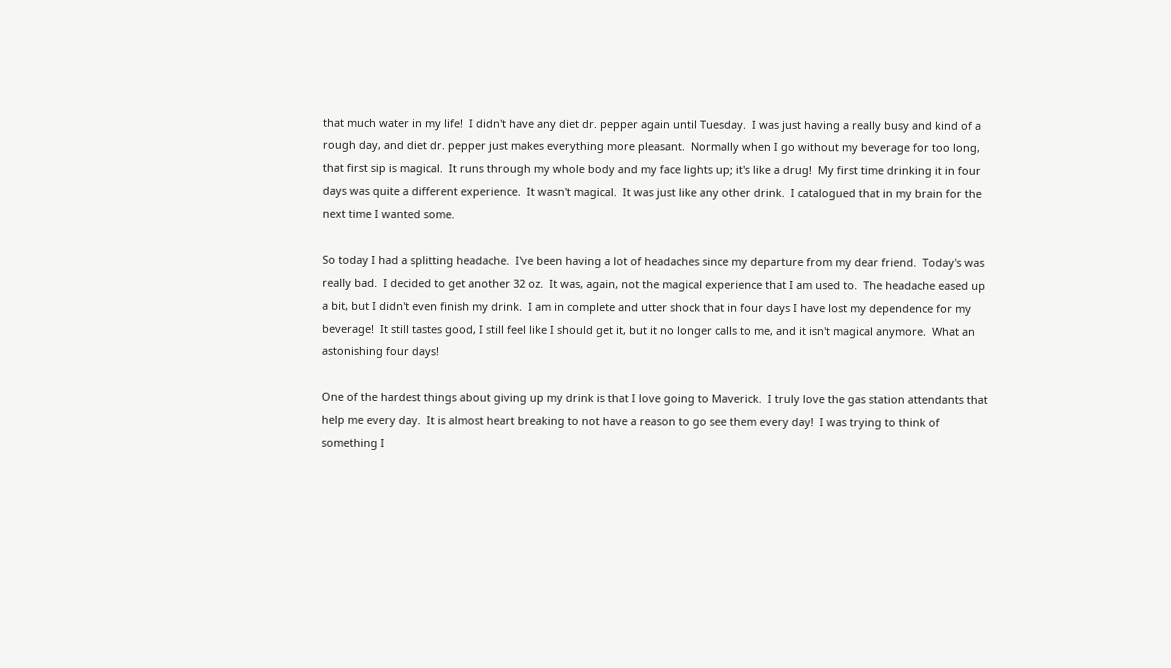that much water in my life!  I didn't have any diet dr. pepper again until Tuesday.  I was just having a really busy and kind of a rough day, and diet dr. pepper just makes everything more pleasant.  Normally when I go without my beverage for too long, that first sip is magical.  It runs through my whole body and my face lights up; it's like a drug!  My first time drinking it in four days was quite a different experience.  It wasn't magical.  It was just like any other drink.  I catalogued that in my brain for the next time I wanted some.

So today I had a splitting headache.  I've been having a lot of headaches since my departure from my dear friend.  Today's was really bad.  I decided to get another 32 oz.  It was, again, not the magical experience that I am used to.  The headache eased up a bit, but I didn't even finish my drink.  I am in complete and utter shock that in four days I have lost my dependence for my beverage!  It still tastes good, I still feel like I should get it, but it no longer calls to me, and it isn't magical anymore.  What an astonishing four days!

One of the hardest things about giving up my drink is that I love going to Maverick.  I truly love the gas station attendants that help me every day.  It is almost heart breaking to not have a reason to go see them every day!  I was trying to think of something I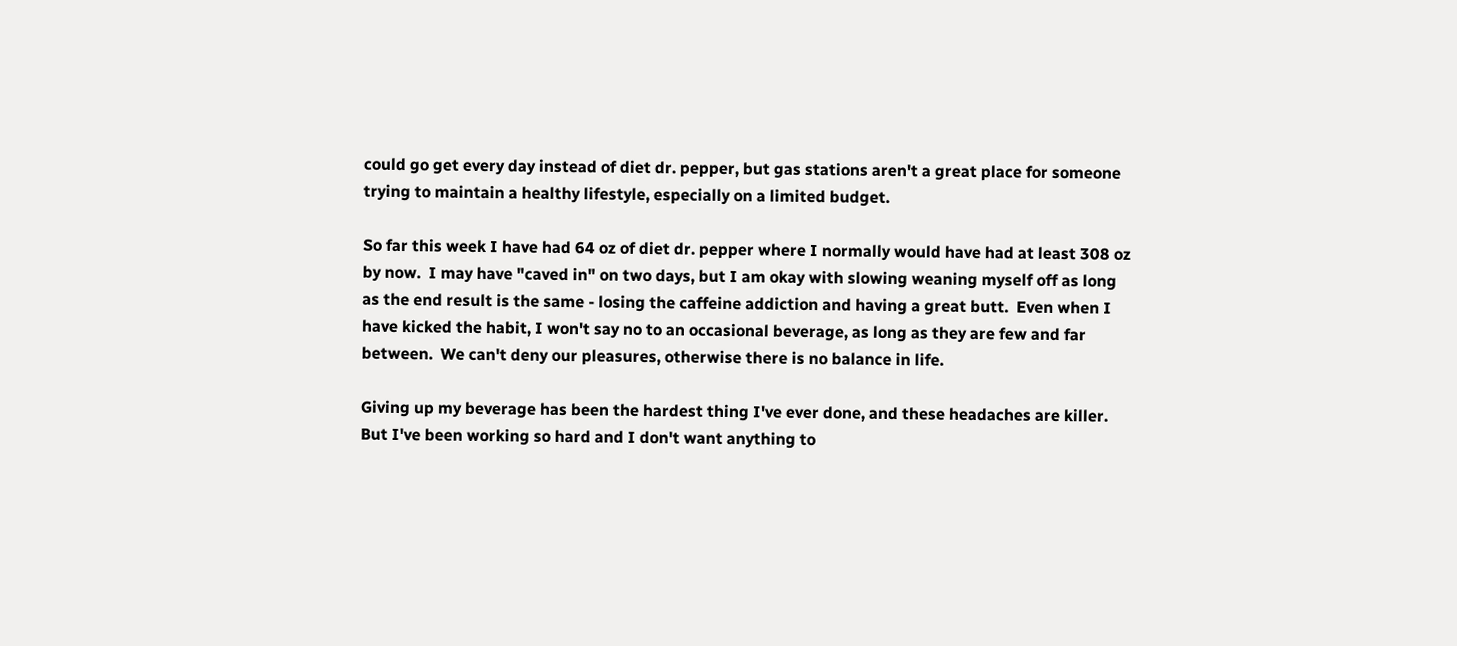could go get every day instead of diet dr. pepper, but gas stations aren't a great place for someone trying to maintain a healthy lifestyle, especially on a limited budget.

So far this week I have had 64 oz of diet dr. pepper where I normally would have had at least 308 oz by now.  I may have "caved in" on two days, but I am okay with slowing weaning myself off as long as the end result is the same - losing the caffeine addiction and having a great butt.  Even when I have kicked the habit, I won't say no to an occasional beverage, as long as they are few and far between.  We can't deny our pleasures, otherwise there is no balance in life.

Giving up my beverage has been the hardest thing I've ever done, and these headaches are killer.  But I've been working so hard and I don't want anything to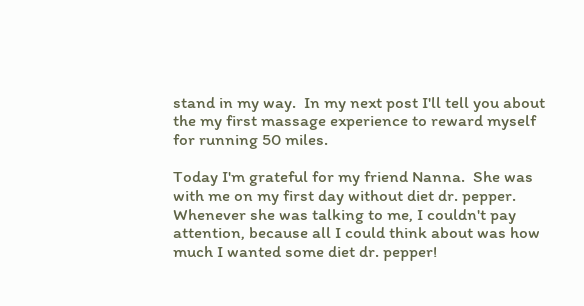stand in my way.  In my next post I'll tell you about the my first massage experience to reward myself for running 50 miles.

Today I'm grateful for my friend Nanna.  She was with me on my first day without diet dr. pepper.  Whenever she was talking to me, I couldn't pay attention, because all I could think about was how much I wanted some diet dr. pepper!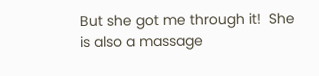But she got me through it!  She is also a massage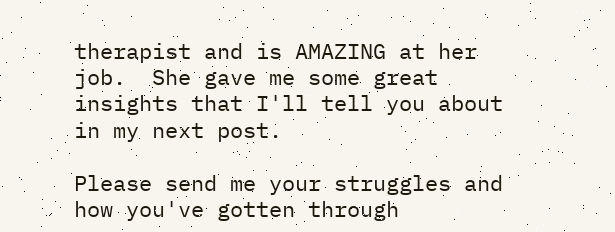therapist and is AMAZING at her job.  She gave me some great insights that I'll tell you about in my next post.

Please send me your struggles and how you've gotten through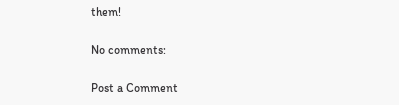them!

No comments:

Post a Comment